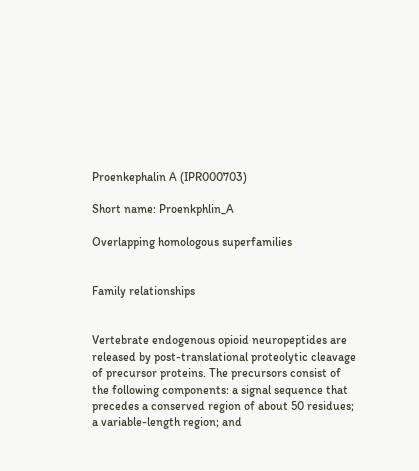Proenkephalin A (IPR000703)

Short name: Proenkphlin_A

Overlapping homologous superfamilies


Family relationships


Vertebrate endogenous opioid neuropeptides are released by post-translational proteolytic cleavage of precursor proteins. The precursors consist of the following components: a signal sequence that precedes a conserved region of about 50 residues; a variable-length region; and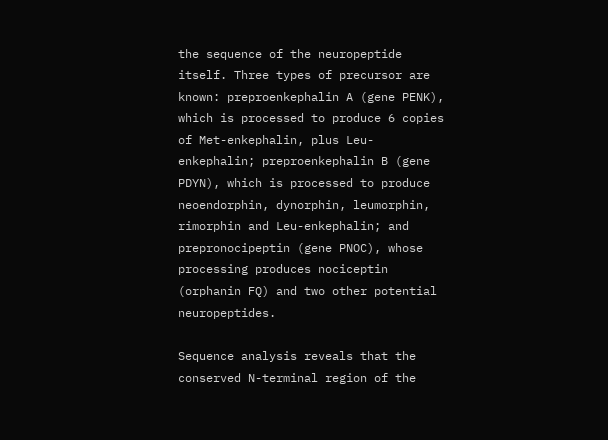the sequence of the neuropeptide itself. Three types of precursor are known: preproenkephalin A (gene PENK), which is processed to produce 6 copies of Met-enkephalin, plus Leu-enkephalin; preproenkephalin B (gene PDYN), which is processed to produce neoendorphin, dynorphin, leumorphin, rimorphin and Leu-enkephalin; and prepronocipeptin (gene PNOC), whose processing produces nociceptin (orphanin FQ) and two other potential neuropeptides.

Sequence analysis reveals that the conserved N-terminal region of the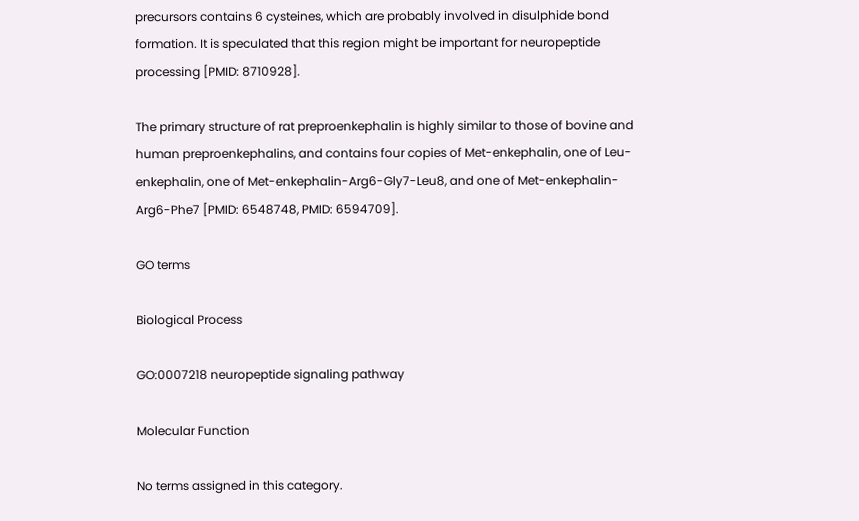precursors contains 6 cysteines, which are probably involved in disulphide bond formation. It is speculated that this region might be important for neuropeptide processing [PMID: 8710928].

The primary structure of rat preproenkephalin is highly similar to those of bovine and human preproenkephalins, and contains four copies of Met-enkephalin, one of Leu-enkephalin, one of Met-enkephalin-Arg6-Gly7-Leu8, and one of Met-enkephalin-Arg6-Phe7 [PMID: 6548748, PMID: 6594709].

GO terms

Biological Process

GO:0007218 neuropeptide signaling pathway

Molecular Function

No terms assigned in this category.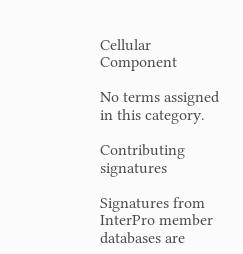Cellular Component

No terms assigned in this category.

Contributing signatures

Signatures from InterPro member databases are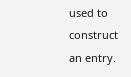used to construct an entry.